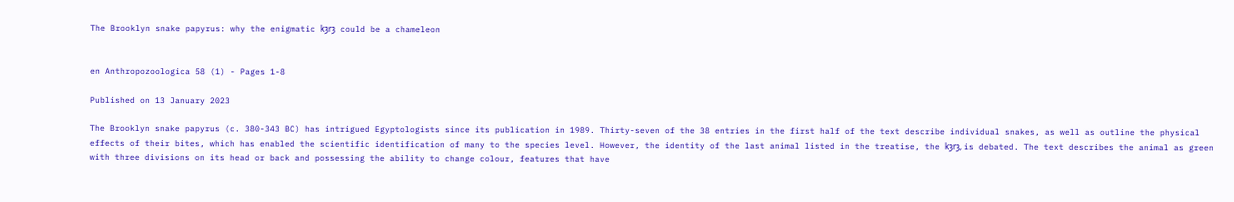The Brooklyn snake papyrus: why the enigmatic kȝrȝ could be a chameleon


en Anthropozoologica 58 (1) - Pages 1-8

Published on 13 January 2023

The Brooklyn snake papyrus (c. 380-343 BC) has intrigued Egyptologists since its publication in 1989. Thirty-seven of the 38 entries in the first half of the text describe individual snakes, as well as outline the physical effects of their bites, which has enabled the scientific identification of many to the species level. However, the identity of the last animal listed in the treatise, the kȝrȝ, is debated. The text describes the animal as green with three divisions on its head or back and possessing the ability to change colour, features that have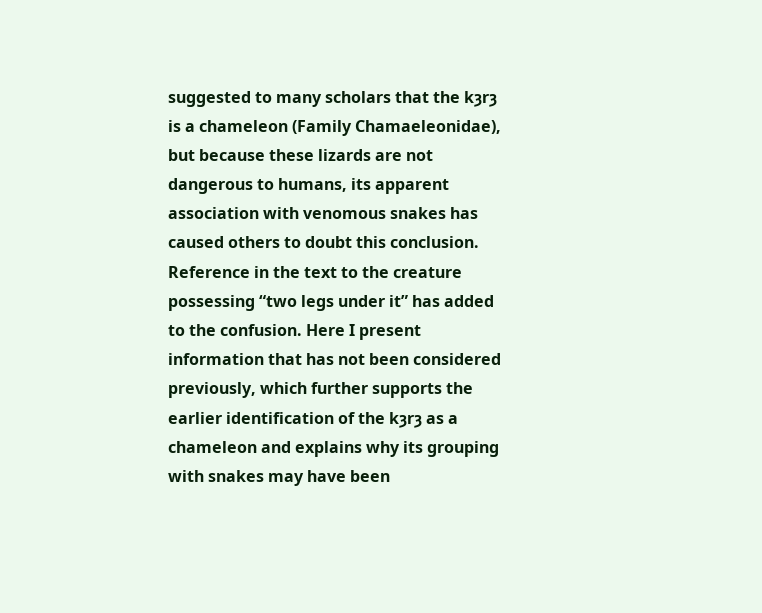suggested to many scholars that the kȝrȝ is a chameleon (Family Chamaeleonidae), but because these lizards are not dangerous to humans, its apparent association with venomous snakes has caused others to doubt this conclusion. Reference in the text to the creature possessing “two legs under it” has added to the confusion. Here I present information that has not been considered previously, which further supports the earlier identification of the kȝrȝ as a chameleon and explains why its grouping with snakes may have been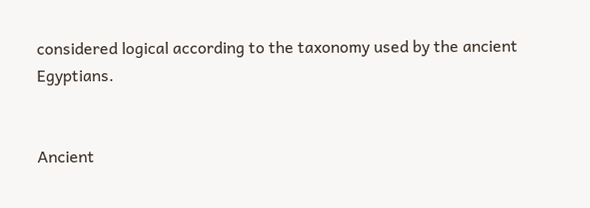considered logical according to the taxonomy used by the ancient Egyptians.


Ancient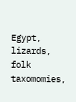Egypt, lizards, folk taxomomies,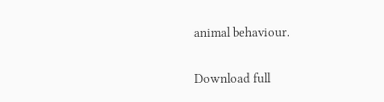animal behaviour.

Download full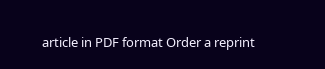article in PDF format Order a reprint